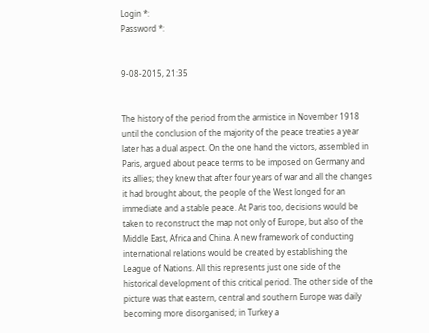Login *:
Password *:


9-08-2015, 21:35


The history of the period from the armistice in November 1918 until the conclusion of the majority of the peace treaties a year later has a dual aspect. On the one hand the victors, assembled in Paris, argued about peace terms to be imposed on Germany and its allies; they knew that after four years of war and all the changes it had brought about, the people of the West longed for an immediate and a stable peace. At Paris too, decisions would be taken to reconstruct the map not only of Europe, but also of the Middle East, Africa and China. A new framework of conducting international relations would be created by establishing the League of Nations. All this represents just one side of the historical development of this critical period. The other side of the picture was that eastern, central and southern Europe was daily becoming more disorganised; in Turkey a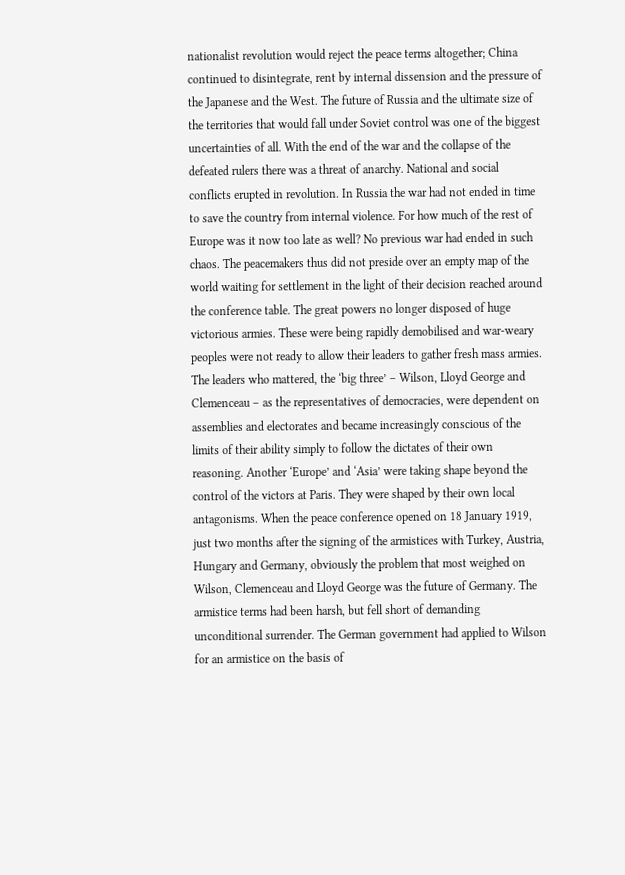nationalist revolution would reject the peace terms altogether; China continued to disintegrate, rent by internal dissension and the pressure of the Japanese and the West. The future of Russia and the ultimate size of the territories that would fall under Soviet control was one of the biggest uncertainties of all. With the end of the war and the collapse of the defeated rulers there was a threat of anarchy. National and social conflicts erupted in revolution. In Russia the war had not ended in time to save the country from internal violence. For how much of the rest of Europe was it now too late as well? No previous war had ended in such chaos. The peacemakers thus did not preside over an empty map of the world waiting for settlement in the light of their decision reached around the conference table. The great powers no longer disposed of huge victorious armies. These were being rapidly demobilised and war-weary peoples were not ready to allow their leaders to gather fresh mass armies. The leaders who mattered, the ‘big three’ – Wilson, Lloyd George and Clemenceau – as the representatives of democracies, were dependent on assemblies and electorates and became increasingly conscious of the limits of their ability simply to follow the dictates of their own reasoning. Another ‘Europe’ and ‘Asia’ were taking shape beyond the control of the victors at Paris. They were shaped by their own local antagonisms. When the peace conference opened on 18 January 1919, just two months after the signing of the armistices with Turkey, Austria, Hungary and Germany, obviously the problem that most weighed on Wilson, Clemenceau and Lloyd George was the future of Germany. The armistice terms had been harsh, but fell short of demanding unconditional surrender. The German government had applied to Wilson for an armistice on the basis of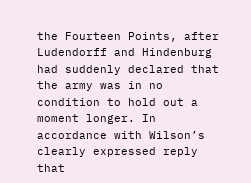the Fourteen Points, after Ludendorff and Hindenburg had suddenly declared that the army was in no condition to hold out a moment longer. In accordance with Wilson’s clearly expressed reply that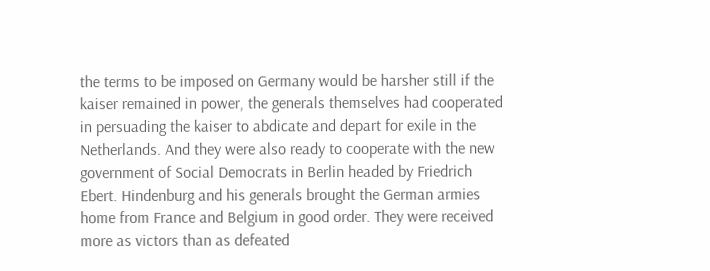the terms to be imposed on Germany would be harsher still if the kaiser remained in power, the generals themselves had cooperated in persuading the kaiser to abdicate and depart for exile in the Netherlands. And they were also ready to cooperate with the new government of Social Democrats in Berlin headed by Friedrich Ebert. Hindenburg and his generals brought the German armies home from France and Belgium in good order. They were received more as victors than as defeated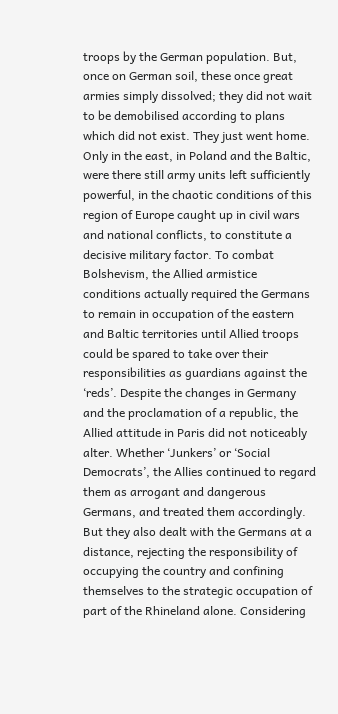troops by the German population. But, once on German soil, these once great armies simply dissolved; they did not wait to be demobilised according to plans which did not exist. They just went home. Only in the east, in Poland and the Baltic, were there still army units left sufficiently powerful, in the chaotic conditions of this region of Europe caught up in civil wars and national conflicts, to constitute a decisive military factor. To combat Bolshevism, the Allied armistice conditions actually required the Germans to remain in occupation of the eastern and Baltic territories until Allied troops could be spared to take over their responsibilities as guardians against the ‘reds’. Despite the changes in Germany and the proclamation of a republic, the Allied attitude in Paris did not noticeably alter. Whether ‘Junkers’ or ‘Social Democrats’, the Allies continued to regard them as arrogant and dangerous Germans, and treated them accordingly. But they also dealt with the Germans at a distance, rejecting the responsibility of occupying the country and confining themselves to the strategic occupation of part of the Rhineland alone. Considering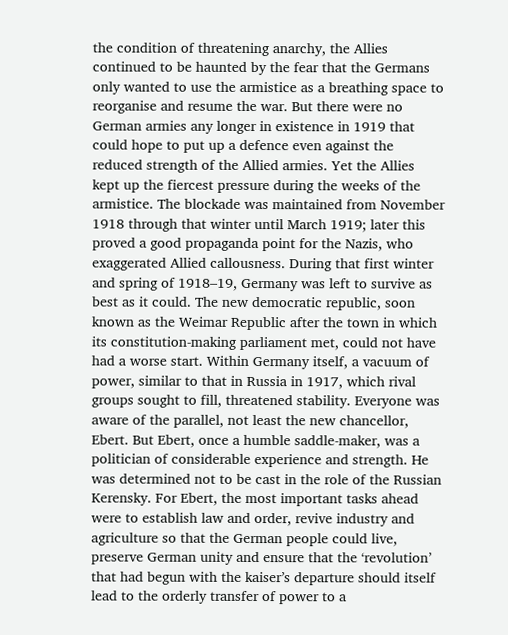the condition of threatening anarchy, the Allies continued to be haunted by the fear that the Germans only wanted to use the armistice as a breathing space to reorganise and resume the war. But there were no German armies any longer in existence in 1919 that could hope to put up a defence even against the reduced strength of the Allied armies. Yet the Allies kept up the fiercest pressure during the weeks of the armistice. The blockade was maintained from November 1918 through that winter until March 1919; later this proved a good propaganda point for the Nazis, who exaggerated Allied callousness. During that first winter and spring of 1918–19, Germany was left to survive as best as it could. The new democratic republic, soon known as the Weimar Republic after the town in which its constitution-making parliament met, could not have had a worse start. Within Germany itself, a vacuum of power, similar to that in Russia in 1917, which rival groups sought to fill, threatened stability. Everyone was aware of the parallel, not least the new chancellor, Ebert. But Ebert, once a humble saddle-maker, was a politician of considerable experience and strength. He was determined not to be cast in the role of the Russian Kerensky. For Ebert, the most important tasks ahead were to establish law and order, revive industry and agriculture so that the German people could live, preserve German unity and ensure that the ‘revolution’ that had begun with the kaiser’s departure should itself lead to the orderly transfer of power to a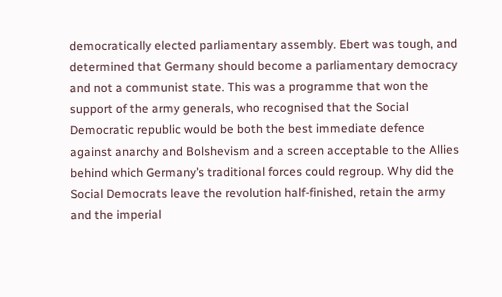democratically elected parliamentary assembly. Ebert was tough, and determined that Germany should become a parliamentary democracy and not a communist state. This was a programme that won the support of the army generals, who recognised that the Social Democratic republic would be both the best immediate defence against anarchy and Bolshevism and a screen acceptable to the Allies behind which Germany’s traditional forces could regroup. Why did the Social Democrats leave the revolution half-finished, retain the army and the imperial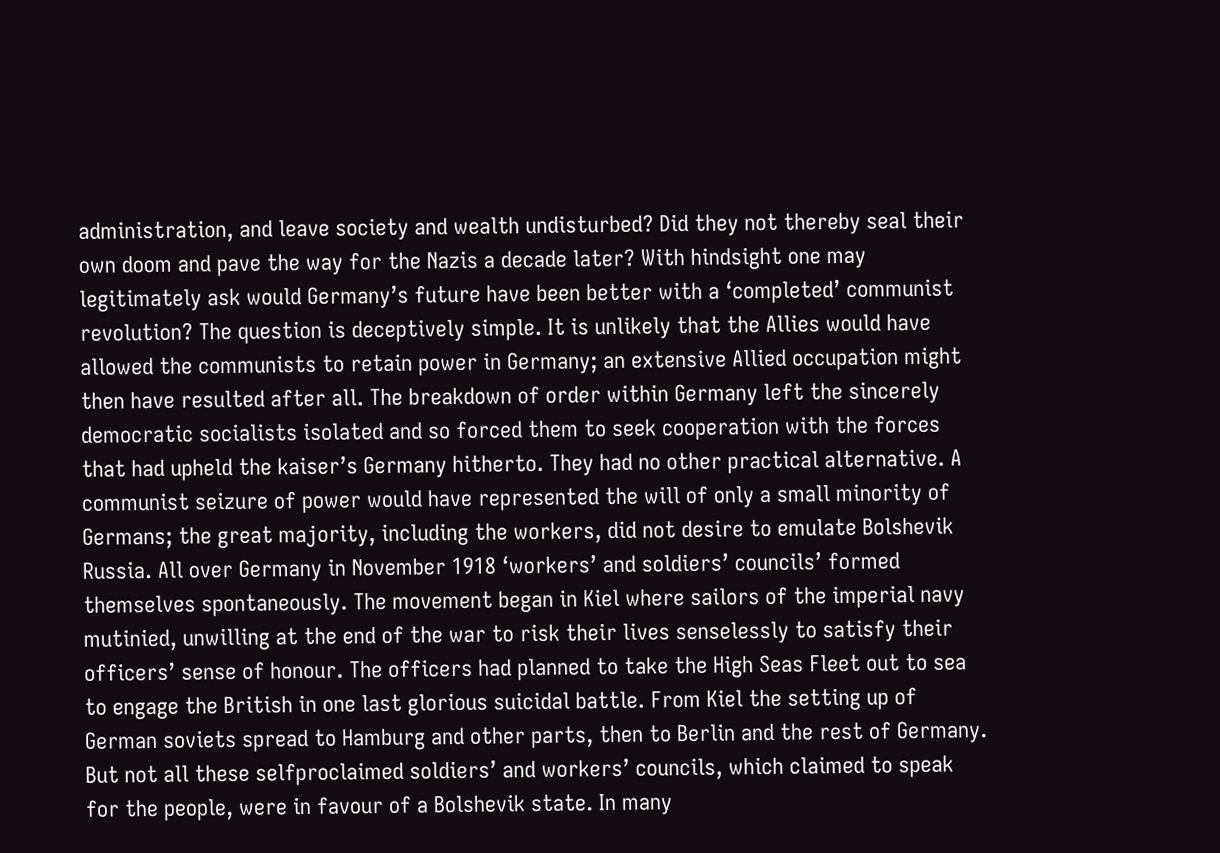administration, and leave society and wealth undisturbed? Did they not thereby seal their own doom and pave the way for the Nazis a decade later? With hindsight one may legitimately ask would Germany’s future have been better with a ‘completed’ communist revolution? The question is deceptively simple. It is unlikely that the Allies would have allowed the communists to retain power in Germany; an extensive Allied occupation might then have resulted after all. The breakdown of order within Germany left the sincerely democratic socialists isolated and so forced them to seek cooperation with the forces that had upheld the kaiser’s Germany hitherto. They had no other practical alternative. A communist seizure of power would have represented the will of only a small minority of Germans; the great majority, including the workers, did not desire to emulate Bolshevik Russia. All over Germany in November 1918 ‘workers’ and soldiers’ councils’ formed themselves spontaneously. The movement began in Kiel where sailors of the imperial navy mutinied, unwilling at the end of the war to risk their lives senselessly to satisfy their officers’ sense of honour. The officers had planned to take the High Seas Fleet out to sea to engage the British in one last glorious suicidal battle. From Kiel the setting up of German soviets spread to Hamburg and other parts, then to Berlin and the rest of Germany. But not all these selfproclaimed soldiers’ and workers’ councils, which claimed to speak for the people, were in favour of a Bolshevik state. In many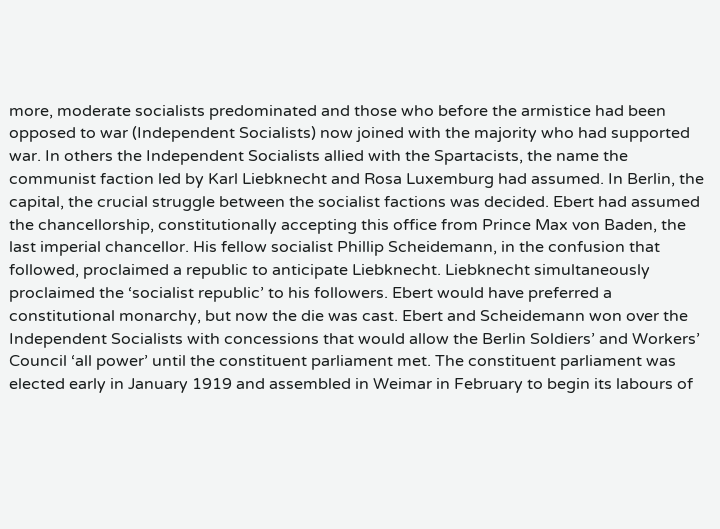more, moderate socialists predominated and those who before the armistice had been opposed to war (Independent Socialists) now joined with the majority who had supported war. In others the Independent Socialists allied with the Spartacists, the name the communist faction led by Karl Liebknecht and Rosa Luxemburg had assumed. In Berlin, the capital, the crucial struggle between the socialist factions was decided. Ebert had assumed the chancellorship, constitutionally accepting this office from Prince Max von Baden, the last imperial chancellor. His fellow socialist Phillip Scheidemann, in the confusion that followed, proclaimed a republic to anticipate Liebknecht. Liebknecht simultaneously proclaimed the ‘socialist republic’ to his followers. Ebert would have preferred a constitutional monarchy, but now the die was cast. Ebert and Scheidemann won over the Independent Socialists with concessions that would allow the Berlin Soldiers’ and Workers’ Council ‘all power’ until the constituent parliament met. The constituent parliament was elected early in January 1919 and assembled in Weimar in February to begin its labours of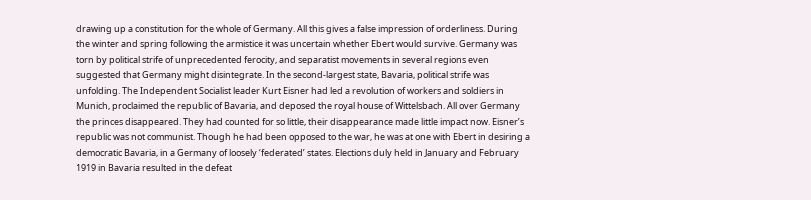drawing up a constitution for the whole of Germany. All this gives a false impression of orderliness. During the winter and spring following the armistice it was uncertain whether Ebert would survive. Germany was torn by political strife of unprecedented ferocity, and separatist movements in several regions even suggested that Germany might disintegrate. In the second-largest state, Bavaria, political strife was unfolding. The Independent Socialist leader Kurt Eisner had led a revolution of workers and soldiers in Munich, proclaimed the republic of Bavaria, and deposed the royal house of Wittelsbach. All over Germany the princes disappeared. They had counted for so little, their disappearance made little impact now. Eisner’s republic was not communist. Though he had been opposed to the war, he was at one with Ebert in desiring a democratic Bavaria, in a Germany of loosely ‘federated’ states. Elections duly held in January and February 1919 in Bavaria resulted in the defeat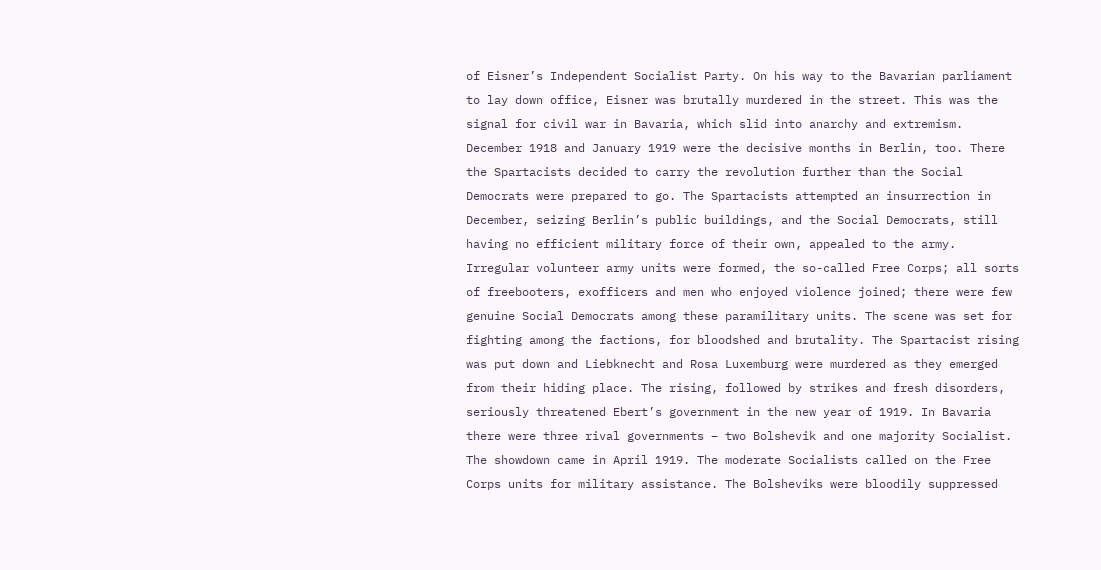of Eisner’s Independent Socialist Party. On his way to the Bavarian parliament to lay down office, Eisner was brutally murdered in the street. This was the signal for civil war in Bavaria, which slid into anarchy and extremism. December 1918 and January 1919 were the decisive months in Berlin, too. There the Spartacists decided to carry the revolution further than the Social Democrats were prepared to go. The Spartacists attempted an insurrection in December, seizing Berlin’s public buildings, and the Social Democrats, still having no efficient military force of their own, appealed to the army. Irregular volunteer army units were formed, the so-called Free Corps; all sorts of freebooters, exofficers and men who enjoyed violence joined; there were few genuine Social Democrats among these paramilitary units. The scene was set for fighting among the factions, for bloodshed and brutality. The Spartacist rising was put down and Liebknecht and Rosa Luxemburg were murdered as they emerged from their hiding place. The rising, followed by strikes and fresh disorders, seriously threatened Ebert’s government in the new year of 1919. In Bavaria there were three rival governments – two Bolshevik and one majority Socialist. The showdown came in April 1919. The moderate Socialists called on the Free Corps units for military assistance. The Bolsheviks were bloodily suppressed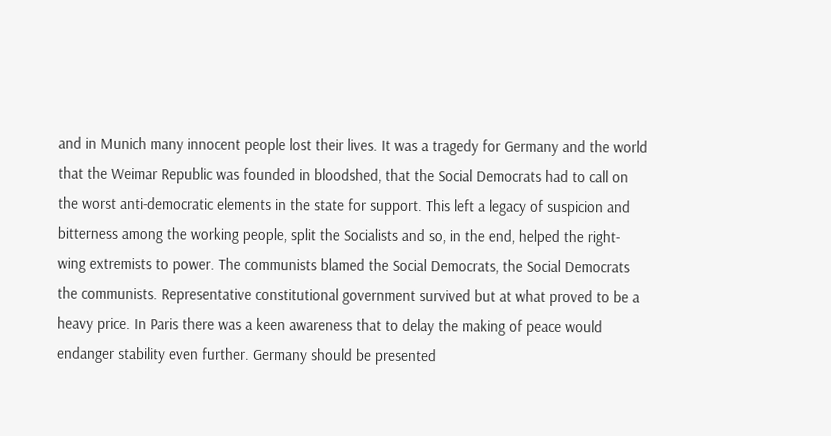and in Munich many innocent people lost their lives. It was a tragedy for Germany and the world that the Weimar Republic was founded in bloodshed, that the Social Democrats had to call on the worst anti-democratic elements in the state for support. This left a legacy of suspicion and bitterness among the working people, split the Socialists and so, in the end, helped the right-wing extremists to power. The communists blamed the Social Democrats, the Social Democrats the communists. Representative constitutional government survived but at what proved to be a heavy price. In Paris there was a keen awareness that to delay the making of peace would endanger stability even further. Germany should be presented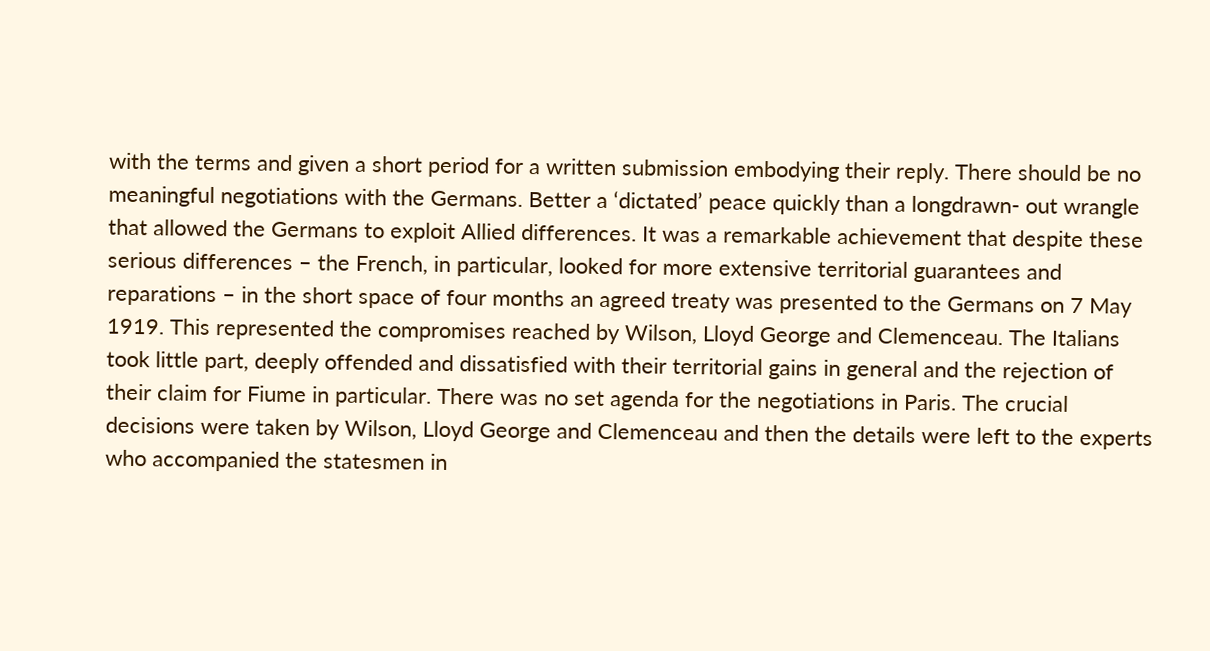with the terms and given a short period for a written submission embodying their reply. There should be no meaningful negotiations with the Germans. Better a ‘dictated’ peace quickly than a longdrawn- out wrangle that allowed the Germans to exploit Allied differences. It was a remarkable achievement that despite these serious differences – the French, in particular, looked for more extensive territorial guarantees and reparations – in the short space of four months an agreed treaty was presented to the Germans on 7 May 1919. This represented the compromises reached by Wilson, Lloyd George and Clemenceau. The Italians took little part, deeply offended and dissatisfied with their territorial gains in general and the rejection of their claim for Fiume in particular. There was no set agenda for the negotiations in Paris. The crucial decisions were taken by Wilson, Lloyd George and Clemenceau and then the details were left to the experts who accompanied the statesmen in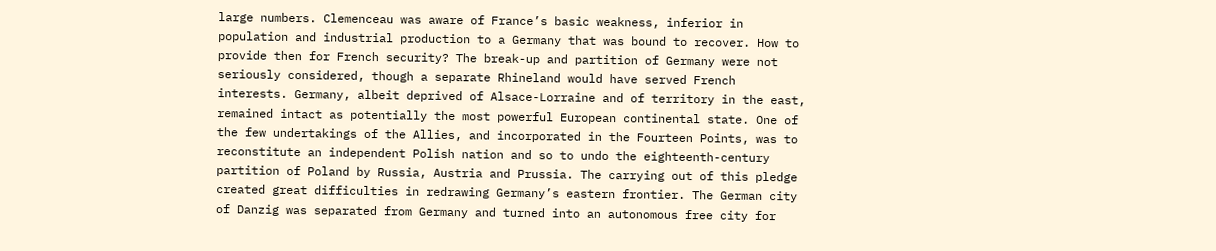large numbers. Clemenceau was aware of France’s basic weakness, inferior in population and industrial production to a Germany that was bound to recover. How to provide then for French security? The break-up and partition of Germany were not seriously considered, though a separate Rhineland would have served French interests. Germany, albeit deprived of Alsace-Lorraine and of territory in the east, remained intact as potentially the most powerful European continental state. One of the few undertakings of the Allies, and incorporated in the Fourteen Points, was to reconstitute an independent Polish nation and so to undo the eighteenth-century partition of Poland by Russia, Austria and Prussia. The carrying out of this pledge created great difficulties in redrawing Germany’s eastern frontier. The German city of Danzig was separated from Germany and turned into an autonomous free city for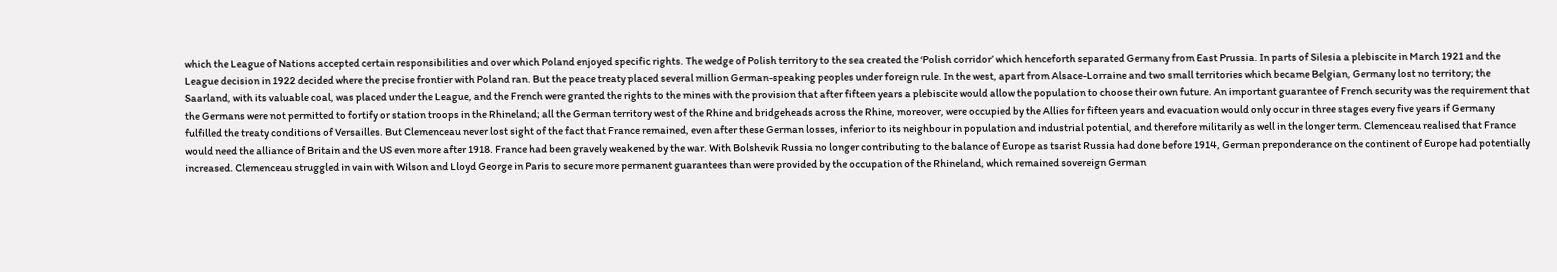which the League of Nations accepted certain responsibilities and over which Poland enjoyed specific rights. The wedge of Polish territory to the sea created the ‘Polish corridor’ which henceforth separated Germany from East Prussia. In parts of Silesia a plebiscite in March 1921 and the League decision in 1922 decided where the precise frontier with Poland ran. But the peace treaty placed several million German-speaking peoples under foreign rule. In the west, apart from Alsace-Lorraine and two small territories which became Belgian, Germany lost no territory; the Saarland, with its valuable coal, was placed under the League, and the French were granted the rights to the mines with the provision that after fifteen years a plebiscite would allow the population to choose their own future. An important guarantee of French security was the requirement that the Germans were not permitted to fortify or station troops in the Rhineland; all the German territory west of the Rhine and bridgeheads across the Rhine, moreover, were occupied by the Allies for fifteen years and evacuation would only occur in three stages every five years if Germany fulfilled the treaty conditions of Versailles. But Clemenceau never lost sight of the fact that France remained, even after these German losses, inferior to its neighbour in population and industrial potential, and therefore militarily as well in the longer term. Clemenceau realised that France would need the alliance of Britain and the US even more after 1918. France had been gravely weakened by the war. With Bolshevik Russia no longer contributing to the balance of Europe as tsarist Russia had done before 1914, German preponderance on the continent of Europe had potentially increased. Clemenceau struggled in vain with Wilson and Lloyd George in Paris to secure more permanent guarantees than were provided by the occupation of the Rhineland, which remained sovereign German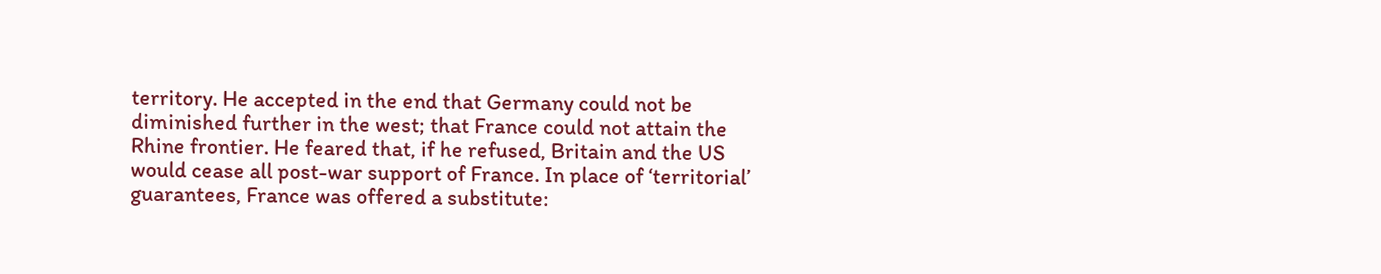territory. He accepted in the end that Germany could not be diminished further in the west; that France could not attain the Rhine frontier. He feared that, if he refused, Britain and the US would cease all post-war support of France. In place of ‘territorial’ guarantees, France was offered a substitute: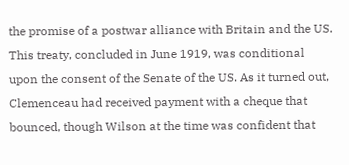the promise of a postwar alliance with Britain and the US. This treaty, concluded in June 1919, was conditional upon the consent of the Senate of the US. As it turned out, Clemenceau had received payment with a cheque that bounced, though Wilson at the time was confident that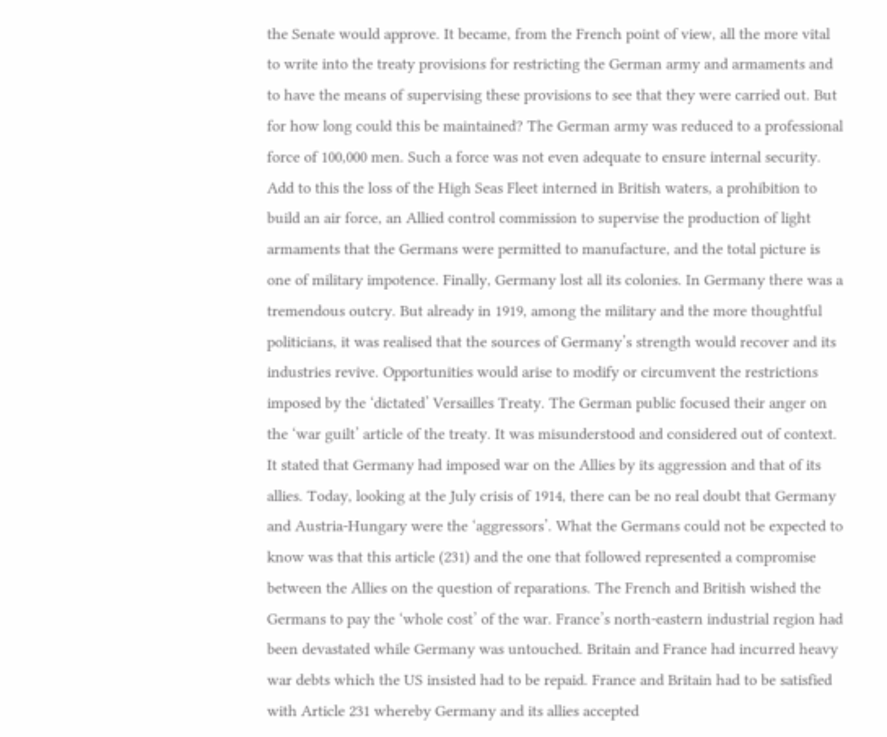the Senate would approve. It became, from the French point of view, all the more vital to write into the treaty provisions for restricting the German army and armaments and to have the means of supervising these provisions to see that they were carried out. But for how long could this be maintained? The German army was reduced to a professional force of 100,000 men. Such a force was not even adequate to ensure internal security. Add to this the loss of the High Seas Fleet interned in British waters, a prohibition to build an air force, an Allied control commission to supervise the production of light armaments that the Germans were permitted to manufacture, and the total picture is one of military impotence. Finally, Germany lost all its colonies. In Germany there was a tremendous outcry. But already in 1919, among the military and the more thoughtful politicians, it was realised that the sources of Germany’s strength would recover and its industries revive. Opportunities would arise to modify or circumvent the restrictions imposed by the ‘dictated’ Versailles Treaty. The German public focused their anger on the ‘war guilt’ article of the treaty. It was misunderstood and considered out of context. It stated that Germany had imposed war on the Allies by its aggression and that of its allies. Today, looking at the July crisis of 1914, there can be no real doubt that Germany and Austria-Hungary were the ‘aggressors’. What the Germans could not be expected to know was that this article (231) and the one that followed represented a compromise between the Allies on the question of reparations. The French and British wished the Germans to pay the ‘whole cost’ of the war. France’s north-eastern industrial region had been devastated while Germany was untouched. Britain and France had incurred heavy war debts which the US insisted had to be repaid. France and Britain had to be satisfied with Article 231 whereby Germany and its allies accepted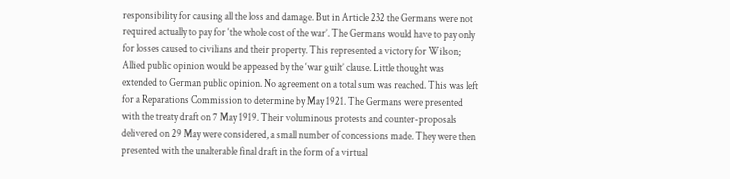responsibility for causing all the loss and damage. But in Article 232 the Germans were not required actually to pay for ‘the whole cost of the war’. The Germans would have to pay only for losses caused to civilians and their property. This represented a victory for Wilson; Allied public opinion would be appeased by the ‘war guilt’ clause. Little thought was extended to German public opinion. No agreement on a total sum was reached. This was left for a Reparations Commission to determine by May 1921. The Germans were presented with the treaty draft on 7 May 1919. Their voluminous protests and counter-proposals delivered on 29 May were considered, a small number of concessions made. They were then presented with the unalterable final draft in the form of a virtual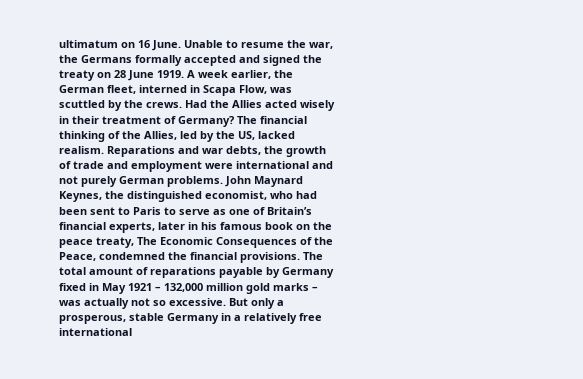ultimatum on 16 June. Unable to resume the war, the Germans formally accepted and signed the treaty on 28 June 1919. A week earlier, the German fleet, interned in Scapa Flow, was scuttled by the crews. Had the Allies acted wisely in their treatment of Germany? The financial thinking of the Allies, led by the US, lacked realism. Reparations and war debts, the growth of trade and employment were international and not purely German problems. John Maynard Keynes, the distinguished economist, who had been sent to Paris to serve as one of Britain’s financial experts, later in his famous book on the peace treaty, The Economic Consequences of the Peace, condemned the financial provisions. The total amount of reparations payable by Germany fixed in May 1921 – 132,000 million gold marks – was actually not so excessive. But only a prosperous, stable Germany in a relatively free international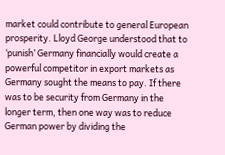market could contribute to general European prosperity. Lloyd George understood that to ‘punish’ Germany financially would create a powerful competitor in export markets as Germany sought the means to pay. If there was to be security from Germany in the longer term, then one way was to reduce German power by dividing the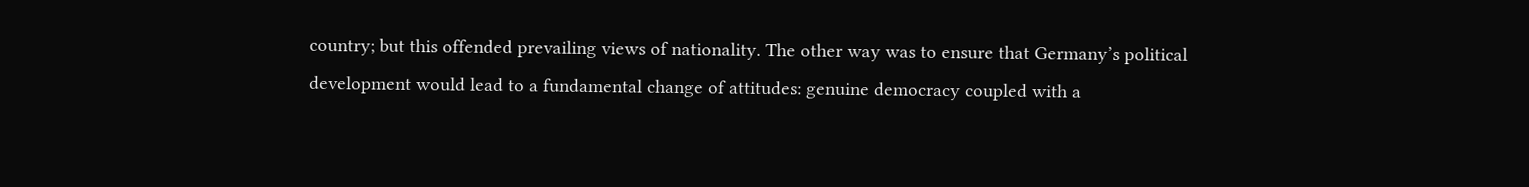country; but this offended prevailing views of nationality. The other way was to ensure that Germany’s political development would lead to a fundamental change of attitudes: genuine democracy coupled with a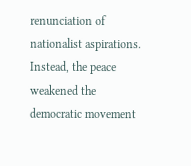renunciation of nationalist aspirations. Instead, the peace weakened the democratic movement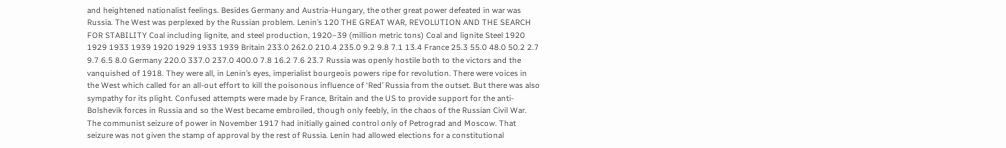and heightened nationalist feelings. Besides Germany and Austria-Hungary, the other great power defeated in war was Russia. The West was perplexed by the Russian problem. Lenin’s 120 THE GREAT WAR, REVOLUTION AND THE SEARCH FOR STABILITY Coal including lignite, and steel production, 1920–39 (million metric tons) Coal and lignite Steel 1920 1929 1933 1939 1920 1929 1933 1939 Britain 233.0 262.0 210.4 235.0 9.2 9.8 7.1 13.4 France 25.3 55.0 48.0 50.2 2.7 9.7 6.5 8.0 Germany 220.0 337.0 237.0 400.0 7.8 16.2 7.6 23.7 Russia was openly hostile both to the victors and the vanquished of 1918. They were all, in Lenin’s eyes, imperialist bourgeois powers ripe for revolution. There were voices in the West which called for an all-out effort to kill the poisonous influence of ‘Red’ Russia from the outset. But there was also sympathy for its plight. Confused attempts were made by France, Britain and the US to provide support for the anti-Bolshevik forces in Russia and so the West became embroiled, though only feebly, in the chaos of the Russian Civil War. The communist seizure of power in November 1917 had initially gained control only of Petrograd and Moscow. That seizure was not given the stamp of approval by the rest of Russia. Lenin had allowed elections for a constitutional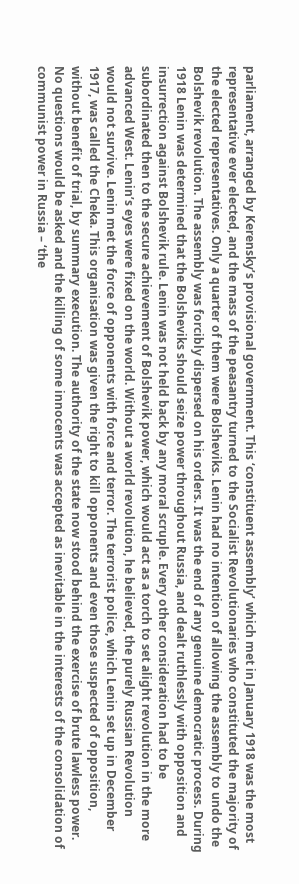parliament, arranged by Kerensky’s provisional government. This ‘constituent assembly’ which met in January 1918 was the most representative ever elected, and the mass of the peasantry turned to the Socialist Revolutionaries who constituted the majority of the elected representatives. Only a quarter of them were Bolsheviks. Lenin had no intention of allowing the assembly to undo the Bolshevik revolution. The assembly was forcibly dispersed on his orders. It was the end of any genuine democratic process. During 1918 Lenin was determined that the Bolsheviks should seize power throughout Russia, and dealt ruthlessly with opposition and insurrection against Bolshevik rule. Lenin was not held back by any moral scruple. Every other consideration had to be subordinated then to the secure achievement of Bolshevik power, which would act as a torch to set alight revolution in the more advanced West. Lenin’s eyes were fixed on the world. Without a world revolution, he believed, the purely Russian Revolution would not survive. Lenin met the force of opponents with force and terror. The terrorist police, which Lenin set up in December 1917, was called the Cheka. This organisation was given the right to kill opponents and even those suspected of opposition, without benefit of trial, by summary execution. The authority of the state now stood behind the exercise of brute lawless power. No questions would be asked and the killing of some innocents was accepted as inevitable in the interests of the consolidation of communist power in Russia – ‘the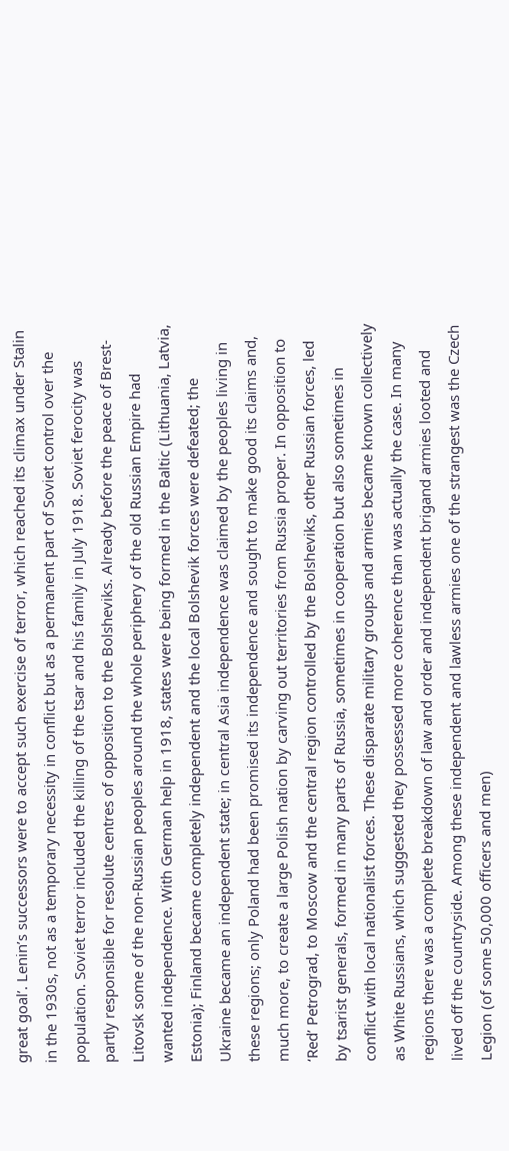great goal’. Lenin’s successors were to accept such exercise of terror, which reached its climax under Stalin in the 1930s, not as a temporary necessity in conflict but as a permanent part of Soviet control over the population. Soviet terror included the killing of the tsar and his family in July 1918. Soviet ferocity was partly responsible for resolute centres of opposition to the Bolsheviks. Already before the peace of Brest-Litovsk some of the non-Russian peoples around the whole periphery of the old Russian Empire had wanted independence. With German help in 1918, states were being formed in the Baltic (Lithuania, Latvia, Estonia); Finland became completely independent and the local Bolshevik forces were defeated; the Ukraine became an independent state; in central Asia independence was claimed by the peoples living in these regions; only Poland had been promised its independence and sought to make good its claims and, much more, to create a large Polish nation by carving out territories from Russia proper. In opposition to ‘Red’ Petrograd, to Moscow and the central region controlled by the Bolsheviks, other Russian forces, led by tsarist generals, formed in many parts of Russia, sometimes in cooperation but also sometimes in conflict with local nationalist forces. These disparate military groups and armies became known collectively as White Russians, which suggested they possessed more coherence than was actually the case. In many regions there was a complete breakdown of law and order and independent brigand armies looted and lived off the countryside. Among these independent and lawless armies one of the strangest was the Czech Legion (of some 50,000 officers and men)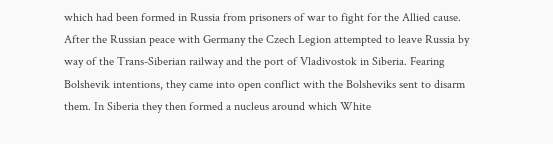which had been formed in Russia from prisoners of war to fight for the Allied cause. After the Russian peace with Germany the Czech Legion attempted to leave Russia by way of the Trans-Siberian railway and the port of Vladivostok in Siberia. Fearing Bolshevik intentions, they came into open conflict with the Bolsheviks sent to disarm them. In Siberia they then formed a nucleus around which White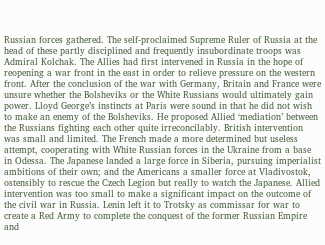Russian forces gathered. The self-proclaimed Supreme Ruler of Russia at the head of these partly disciplined and frequently insubordinate troops was Admiral Kolchak. The Allies had first intervened in Russia in the hope of reopening a war front in the east in order to relieve pressure on the western front. After the conclusion of the war with Germany, Britain and France were unsure whether the Bolsheviks or the White Russians would ultimately gain power. Lloyd George’s instincts at Paris were sound in that he did not wish to make an enemy of the Bolsheviks. He proposed Allied ‘mediation’ between the Russians fighting each other quite irreconcilably. British intervention was small and limited. The French made a more determined but useless attempt, cooperating with White Russian forces in the Ukraine from a base in Odessa. The Japanese landed a large force in Siberia, pursuing imperialist ambitions of their own; and the Americans a smaller force at Vladivostok, ostensibly to rescue the Czech Legion but really to watch the Japanese. Allied intervention was too small to make a significant impact on the outcome of the civil war in Russia. Lenin left it to Trotsky as commissar for war to create a Red Army to complete the conquest of the former Russian Empire and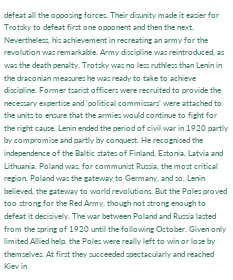defeat all the opposing forces. Their disunity made it easier for Trotsky to defeat first one opponent and then the next. Nevertheless, his achievement in recreating an army for the revolution was remarkable. Army discipline was reintroduced, as was the death penalty. Trotsky was no less ruthless than Lenin in the draconian measures he was ready to take to achieve discipline. Former tsarist officers were recruited to provide the necessary expertise and ‘political commissars’ were attached to the units to ensure that the armies would continue to fight for the right cause. Lenin ended the period of civil war in 1920 partly by compromise and partly by conquest. He recognised the independence of the Baltic states of Finland, Estonia, Latvia and Lithuania. Poland was, for communist Russia, the most critical region. Poland was the gateway to Germany, and so, Lenin believed, the gateway to world revolutions. But the Poles proved too strong for the Red Army, though not strong enough to defeat it decisively. The war between Poland and Russia lasted from the spring of 1920 until the following October. Given only limited Allied help, the Poles were really left to win or lose by themselves. At first they succeeded spectacularly and reached Kiev in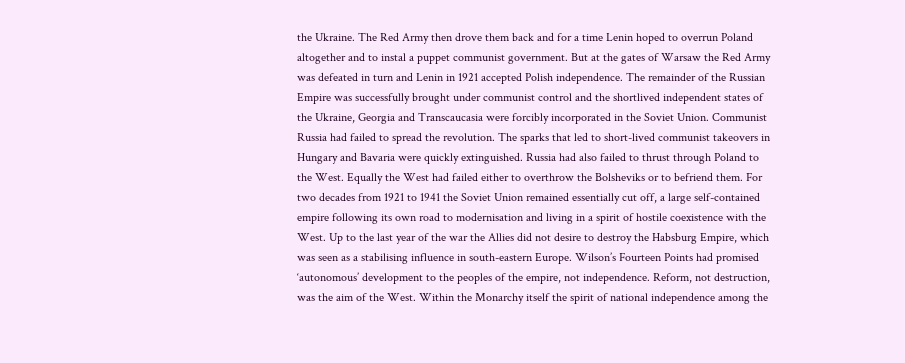the Ukraine. The Red Army then drove them back and for a time Lenin hoped to overrun Poland altogether and to instal a puppet communist government. But at the gates of Warsaw the Red Army was defeated in turn and Lenin in 1921 accepted Polish independence. The remainder of the Russian Empire was successfully brought under communist control and the shortlived independent states of the Ukraine, Georgia and Transcaucasia were forcibly incorporated in the Soviet Union. Communist Russia had failed to spread the revolution. The sparks that led to short-lived communist takeovers in Hungary and Bavaria were quickly extinguished. Russia had also failed to thrust through Poland to the West. Equally the West had failed either to overthrow the Bolsheviks or to befriend them. For two decades from 1921 to 1941 the Soviet Union remained essentially cut off, a large self-contained empire following its own road to modernisation and living in a spirit of hostile coexistence with the West. Up to the last year of the war the Allies did not desire to destroy the Habsburg Empire, which was seen as a stabilising influence in south-eastern Europe. Wilson’s Fourteen Points had promised ‘autonomous’ development to the peoples of the empire, not independence. Reform, not destruction, was the aim of the West. Within the Monarchy itself the spirit of national independence among the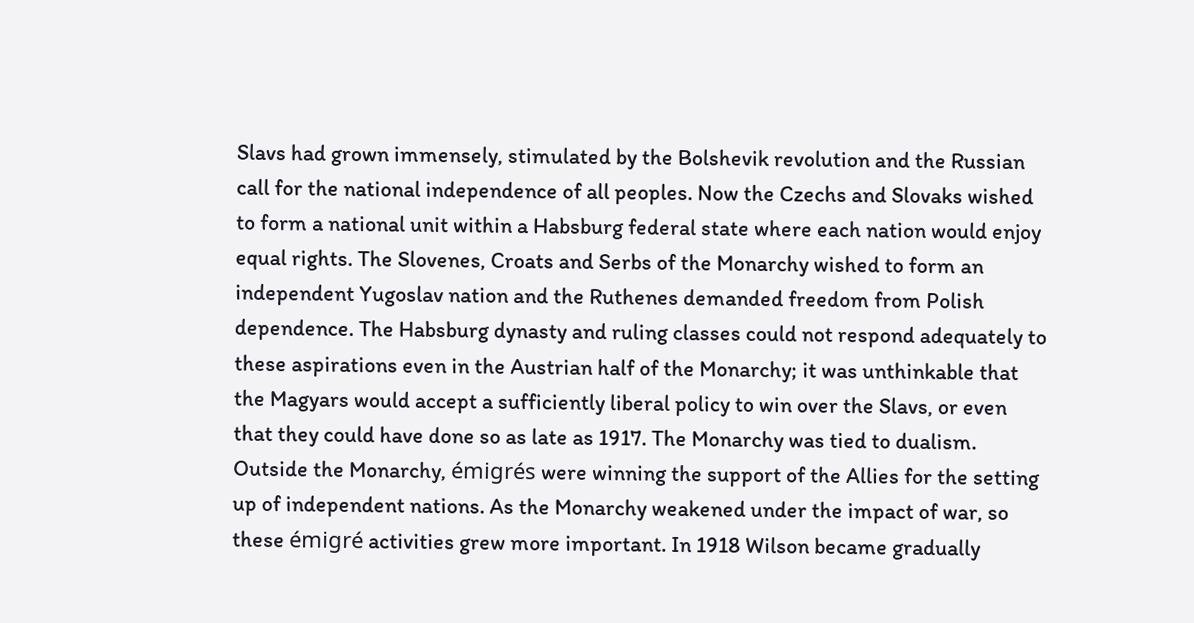Slavs had grown immensely, stimulated by the Bolshevik revolution and the Russian call for the national independence of all peoples. Now the Czechs and Slovaks wished to form a national unit within a Habsburg federal state where each nation would enjoy equal rights. The Slovenes, Croats and Serbs of the Monarchy wished to form an independent Yugoslav nation and the Ruthenes demanded freedom from Polish dependence. The Habsburg dynasty and ruling classes could not respond adequately to these aspirations even in the Austrian half of the Monarchy; it was unthinkable that the Magyars would accept a sufficiently liberal policy to win over the Slavs, or even that they could have done so as late as 1917. The Monarchy was tied to dualism. Outside the Monarchy, émigrés were winning the support of the Allies for the setting up of independent nations. As the Monarchy weakened under the impact of war, so these émigré activities grew more important. In 1918 Wilson became gradually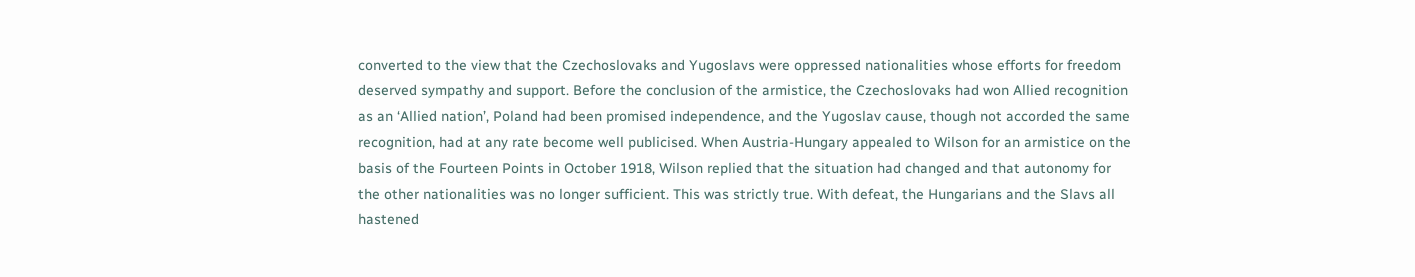converted to the view that the Czechoslovaks and Yugoslavs were oppressed nationalities whose efforts for freedom deserved sympathy and support. Before the conclusion of the armistice, the Czechoslovaks had won Allied recognition as an ‘Allied nation’, Poland had been promised independence, and the Yugoslav cause, though not accorded the same recognition, had at any rate become well publicised. When Austria-Hungary appealed to Wilson for an armistice on the basis of the Fourteen Points in October 1918, Wilson replied that the situation had changed and that autonomy for the other nationalities was no longer sufficient. This was strictly true. With defeat, the Hungarians and the Slavs all hastened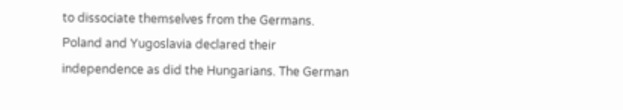to dissociate themselves from the Germans. Poland and Yugoslavia declared their independence as did the Hungarians. The German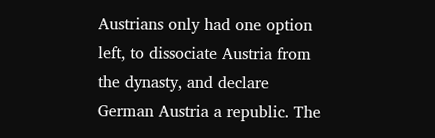Austrians only had one option left, to dissociate Austria from the dynasty, and declare German Austria a republic. The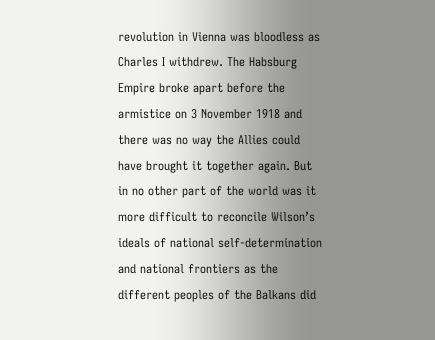revolution in Vienna was bloodless as Charles I withdrew. The Habsburg Empire broke apart before the armistice on 3 November 1918 and there was no way the Allies could have brought it together again. But in no other part of the world was it more difficult to reconcile Wilson’s ideals of national self-determination and national frontiers as the different peoples of the Balkans did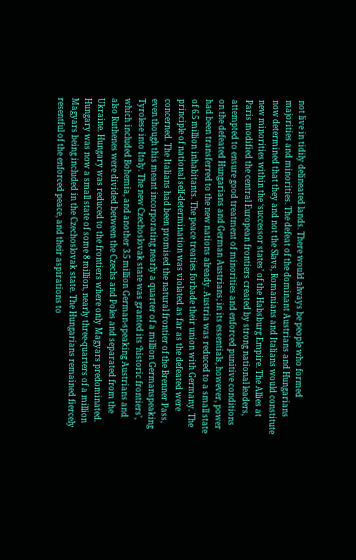not live in tidily delineated lands. There would always be people who formed majorities and minorities. The defeat of the dominant Austrians and Hungarians now determined that they and not the Slavs, Romanians and Italians would constitute new minorities within the ‘successor states’ of the Habsburg Empire. The Allies at Paris modified the central European frontiers created by strong national leaders, attempted to ensure good treatment of minorities and enforced punitive conditions on the defeated Hungarians and German Austrians; in its essentials, however, power had been transferred to the new nations already. Austria was reduced to a small state of 6.5 million inhabitants. The peace treaties forbade their union with Germany. The principle of national self-determination was violated as far as the defeated were concerned. The Italians had been promised the natural frontier of the Brenner Pass, even though this meant incorporating nearly a quarter of a million Germanspeaking Tyrolese into Italy. The new Czechoslovak state was granted its ‘historic frontiers’, which included Bohemia, and another 3.5 million German-speaking Austrians and also Ruthenes were divided between the Czechs and Poles and separated from the Ukraine. Hungary was reduced to the frontiers where only Magyars predominated. Hungary was now a small state of some 8 million, nearly three-quarters of a million Magyars being included in the Czechoslovak state. The Hungarians remained fiercely resentful of the enforced peace, and their aspirations to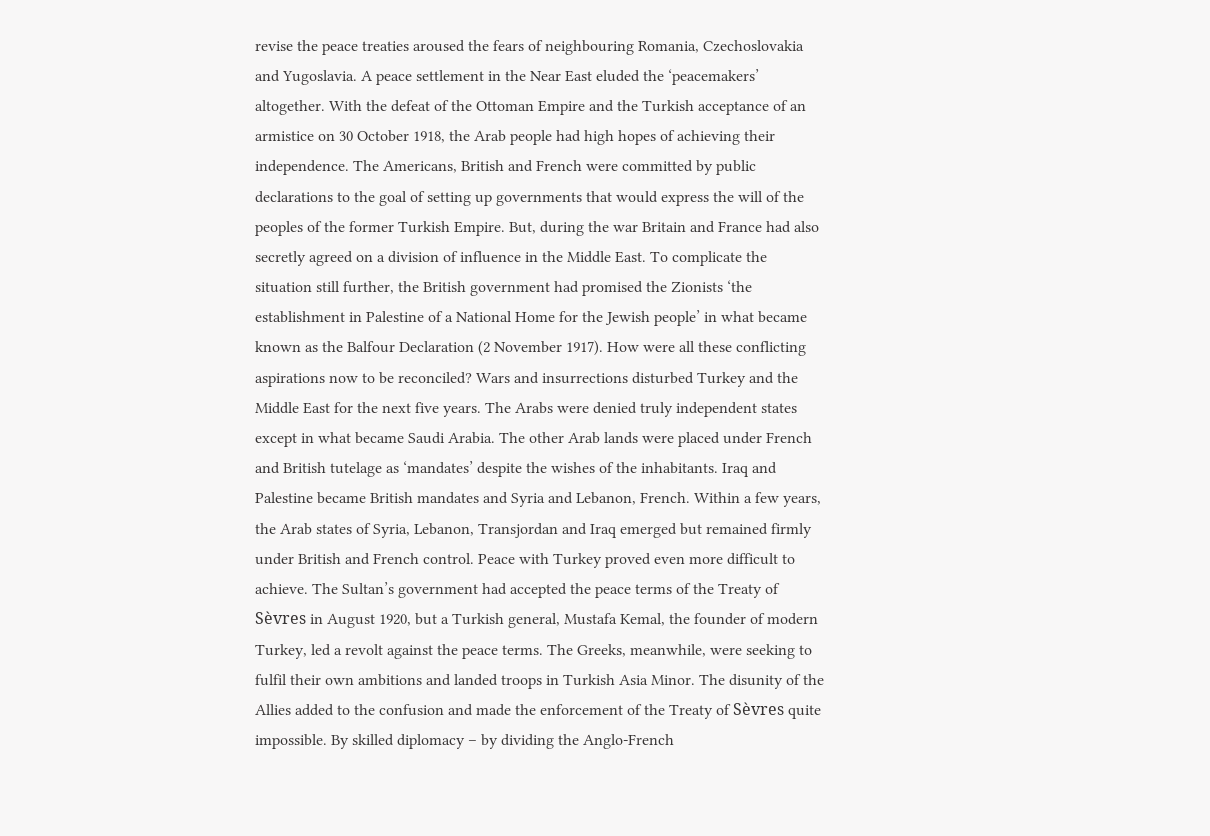revise the peace treaties aroused the fears of neighbouring Romania, Czechoslovakia and Yugoslavia. A peace settlement in the Near East eluded the ‘peacemakers’ altogether. With the defeat of the Ottoman Empire and the Turkish acceptance of an armistice on 30 October 1918, the Arab people had high hopes of achieving their independence. The Americans, British and French were committed by public declarations to the goal of setting up governments that would express the will of the peoples of the former Turkish Empire. But, during the war Britain and France had also secretly agreed on a division of influence in the Middle East. To complicate the situation still further, the British government had promised the Zionists ‘the establishment in Palestine of a National Home for the Jewish people’ in what became known as the Balfour Declaration (2 November 1917). How were all these conflicting aspirations now to be reconciled? Wars and insurrections disturbed Turkey and the Middle East for the next five years. The Arabs were denied truly independent states except in what became Saudi Arabia. The other Arab lands were placed under French and British tutelage as ‘mandates’ despite the wishes of the inhabitants. Iraq and Palestine became British mandates and Syria and Lebanon, French. Within a few years, the Arab states of Syria, Lebanon, Transjordan and Iraq emerged but remained firmly under British and French control. Peace with Turkey proved even more difficult to achieve. The Sultan’s government had accepted the peace terms of the Treaty of Sèvres in August 1920, but a Turkish general, Mustafa Kemal, the founder of modern Turkey, led a revolt against the peace terms. The Greeks, meanwhile, were seeking to fulfil their own ambitions and landed troops in Turkish Asia Minor. The disunity of the Allies added to the confusion and made the enforcement of the Treaty of Sèvres quite impossible. By skilled diplomacy – by dividing the Anglo-French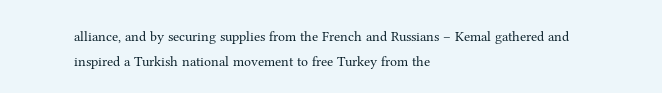alliance, and by securing supplies from the French and Russians – Kemal gathered and inspired a Turkish national movement to free Turkey from the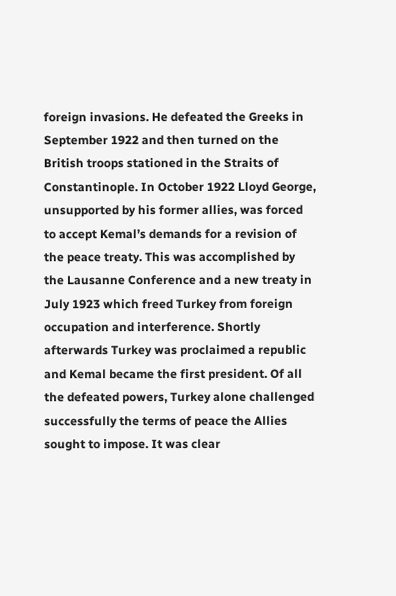foreign invasions. He defeated the Greeks in September 1922 and then turned on the British troops stationed in the Straits of Constantinople. In October 1922 Lloyd George, unsupported by his former allies, was forced to accept Kemal’s demands for a revision of the peace treaty. This was accomplished by the Lausanne Conference and a new treaty in July 1923 which freed Turkey from foreign occupation and interference. Shortly afterwards Turkey was proclaimed a republic and Kemal became the first president. Of all the defeated powers, Turkey alone challenged successfully the terms of peace the Allies sought to impose. It was clear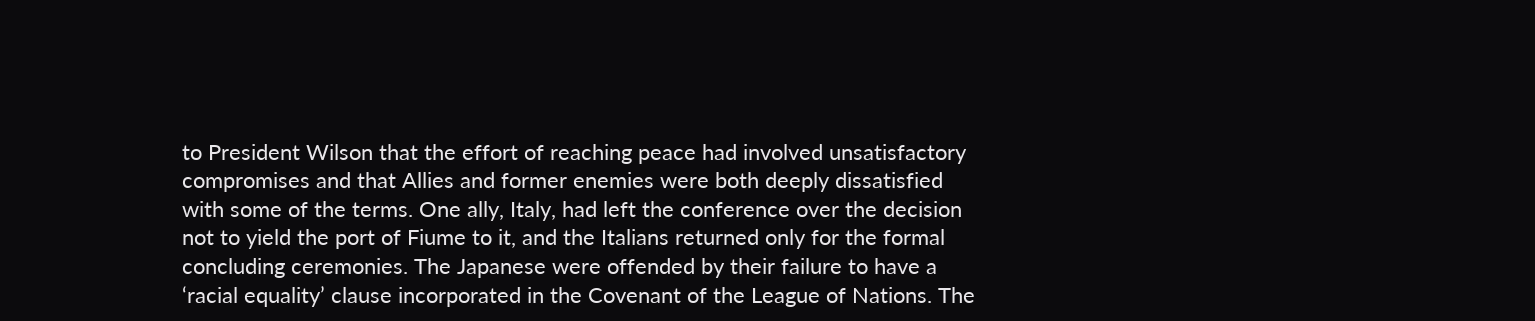to President Wilson that the effort of reaching peace had involved unsatisfactory compromises and that Allies and former enemies were both deeply dissatisfied with some of the terms. One ally, Italy, had left the conference over the decision not to yield the port of Fiume to it, and the Italians returned only for the formal concluding ceremonies. The Japanese were offended by their failure to have a ‘racial equality’ clause incorporated in the Covenant of the League of Nations. The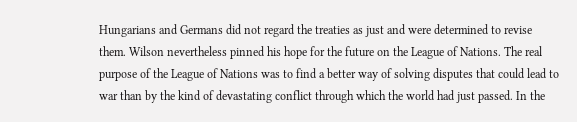Hungarians and Germans did not regard the treaties as just and were determined to revise them. Wilson nevertheless pinned his hope for the future on the League of Nations. The real purpose of the League of Nations was to find a better way of solving disputes that could lead to war than by the kind of devastating conflict through which the world had just passed. In the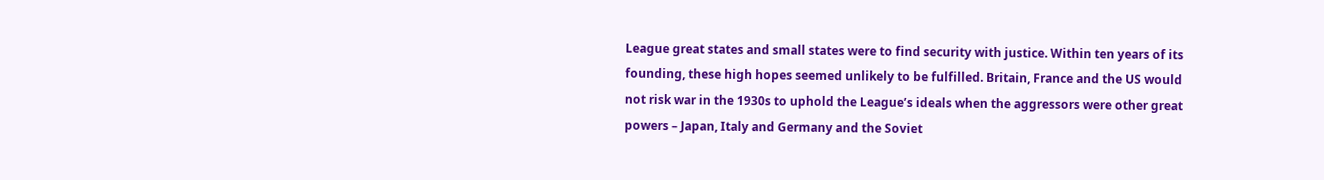League great states and small states were to find security with justice. Within ten years of its founding, these high hopes seemed unlikely to be fulfilled. Britain, France and the US would not risk war in the 1930s to uphold the League’s ideals when the aggressors were other great powers – Japan, Italy and Germany and the Soviet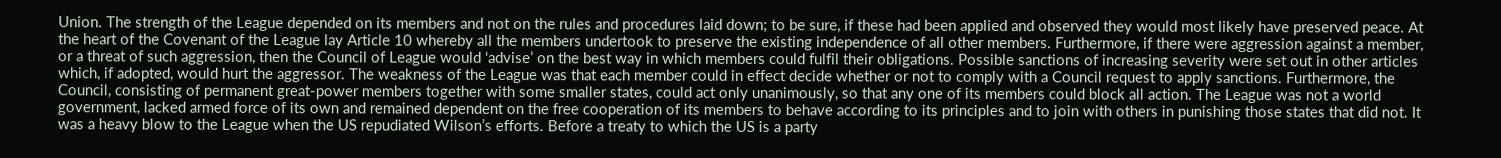Union. The strength of the League depended on its members and not on the rules and procedures laid down; to be sure, if these had been applied and observed they would most likely have preserved peace. At the heart of the Covenant of the League lay Article 10 whereby all the members undertook to preserve the existing independence of all other members. Furthermore, if there were aggression against a member, or a threat of such aggression, then the Council of League would ‘advise’ on the best way in which members could fulfil their obligations. Possible sanctions of increasing severity were set out in other articles which, if adopted, would hurt the aggressor. The weakness of the League was that each member could in effect decide whether or not to comply with a Council request to apply sanctions. Furthermore, the Council, consisting of permanent great-power members together with some smaller states, could act only unanimously, so that any one of its members could block all action. The League was not a world government, lacked armed force of its own and remained dependent on the free cooperation of its members to behave according to its principles and to join with others in punishing those states that did not. It was a heavy blow to the League when the US repudiated Wilson’s efforts. Before a treaty to which the US is a party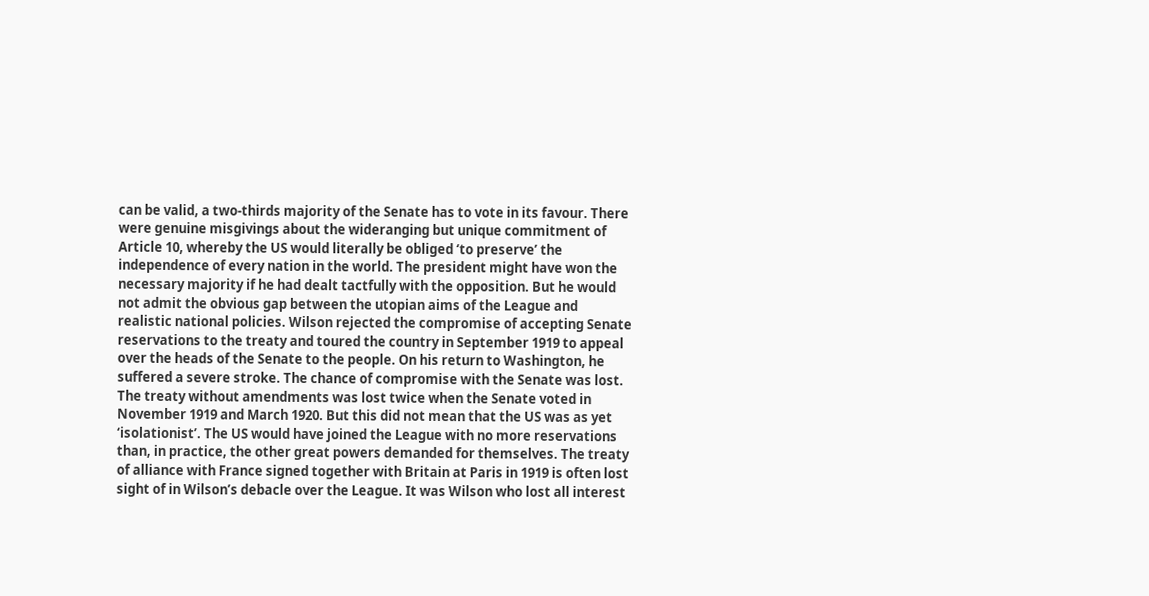can be valid, a two-thirds majority of the Senate has to vote in its favour. There were genuine misgivings about the wideranging but unique commitment of Article 10, whereby the US would literally be obliged ‘to preserve’ the independence of every nation in the world. The president might have won the necessary majority if he had dealt tactfully with the opposition. But he would not admit the obvious gap between the utopian aims of the League and realistic national policies. Wilson rejected the compromise of accepting Senate reservations to the treaty and toured the country in September 1919 to appeal over the heads of the Senate to the people. On his return to Washington, he suffered a severe stroke. The chance of compromise with the Senate was lost. The treaty without amendments was lost twice when the Senate voted in November 1919 and March 1920. But this did not mean that the US was as yet ‘isolationist’. The US would have joined the League with no more reservations than, in practice, the other great powers demanded for themselves. The treaty of alliance with France signed together with Britain at Paris in 1919 is often lost sight of in Wilson’s debacle over the League. It was Wilson who lost all interest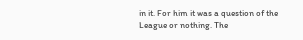in it. For him it was a question of the League or nothing. The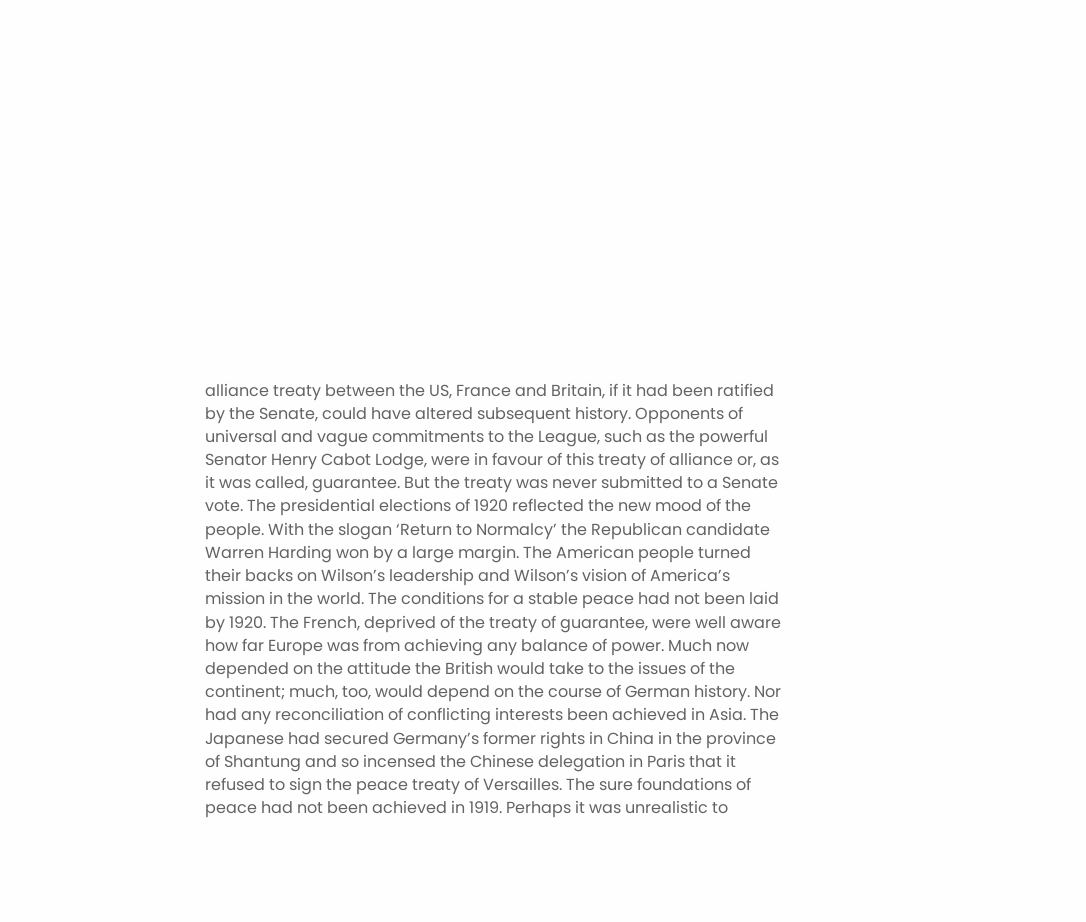alliance treaty between the US, France and Britain, if it had been ratified by the Senate, could have altered subsequent history. Opponents of universal and vague commitments to the League, such as the powerful Senator Henry Cabot Lodge, were in favour of this treaty of alliance or, as it was called, guarantee. But the treaty was never submitted to a Senate vote. The presidential elections of 1920 reflected the new mood of the people. With the slogan ‘Return to Normalcy’ the Republican candidate Warren Harding won by a large margin. The American people turned their backs on Wilson’s leadership and Wilson’s vision of America’s mission in the world. The conditions for a stable peace had not been laid by 1920. The French, deprived of the treaty of guarantee, were well aware how far Europe was from achieving any balance of power. Much now depended on the attitude the British would take to the issues of the continent; much, too, would depend on the course of German history. Nor had any reconciliation of conflicting interests been achieved in Asia. The Japanese had secured Germany’s former rights in China in the province of Shantung and so incensed the Chinese delegation in Paris that it refused to sign the peace treaty of Versailles. The sure foundations of peace had not been achieved in 1919. Perhaps it was unrealistic to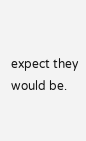expect they would be.